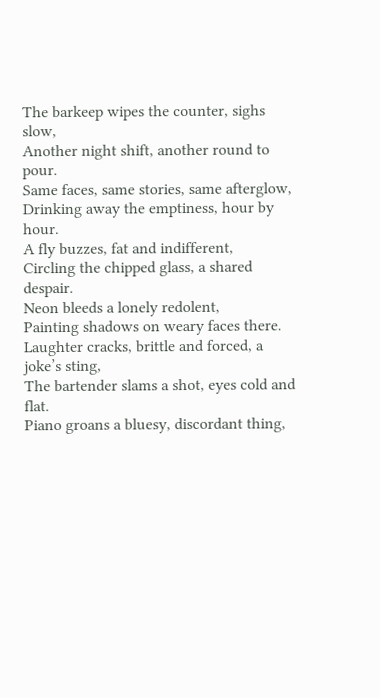The barkeep wipes the counter, sighs slow,
Another night shift, another round to pour.
Same faces, same stories, same afterglow,
Drinking away the emptiness, hour by hour.
A fly buzzes, fat and indifferent,
Circling the chipped glass, a shared despair.
Neon bleeds a lonely redolent,
Painting shadows on weary faces there.
Laughter cracks, brittle and forced, a joke’s sting,
The bartender slams a shot, eyes cold and flat.
Piano groans a bluesy, discordant thing,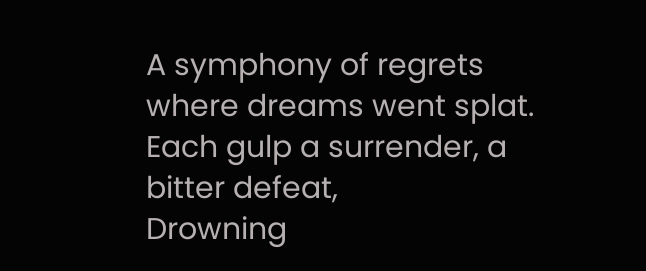A symphony of regrets where dreams went splat.
Each gulp a surrender, a bitter defeat,
Drowning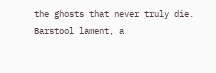the ghosts that never truly die.
Barstool lament, a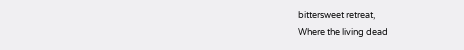bittersweet retreat,
Where the living dead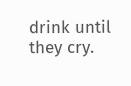drink until they cry.